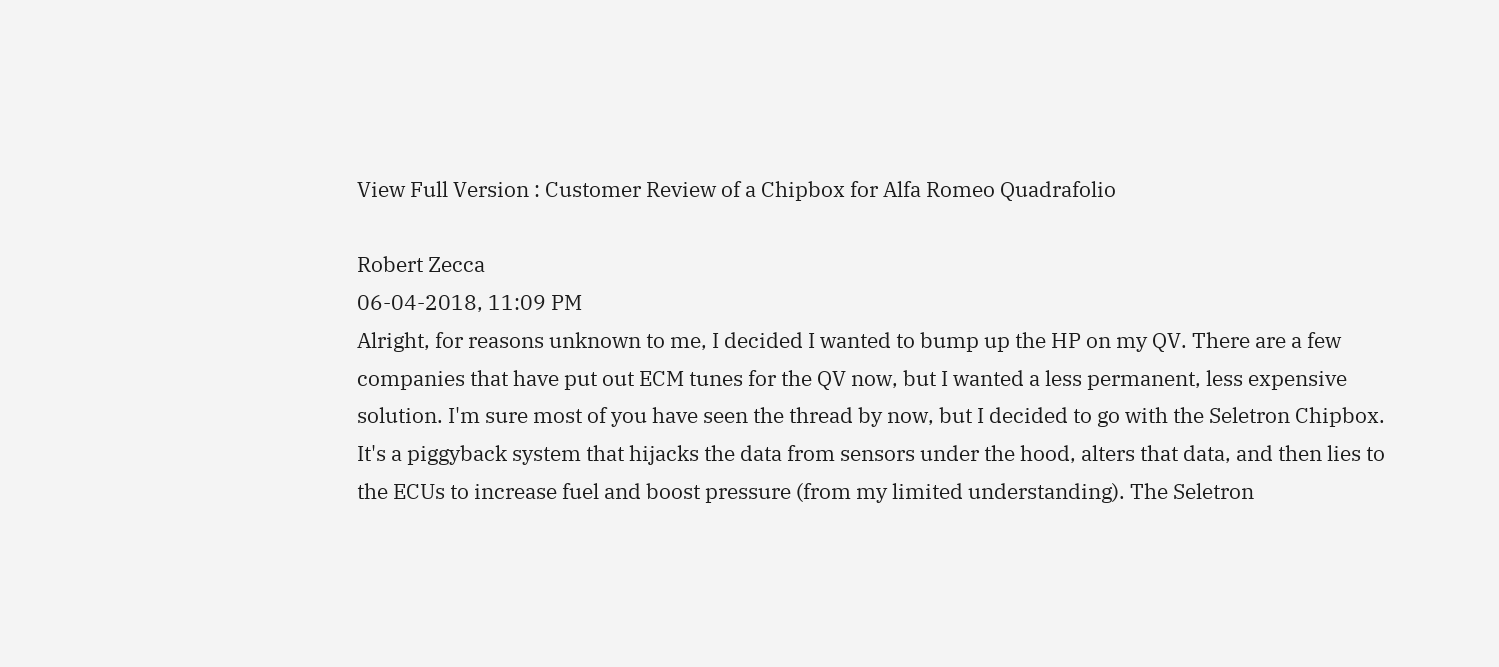View Full Version : Customer Review of a Chipbox for Alfa Romeo Quadrafolio

Robert Zecca
06-04-2018, 11:09 PM
Alright, for reasons unknown to me, I decided I wanted to bump up the HP on my QV. There are a few companies that have put out ECM tunes for the QV now, but I wanted a less permanent, less expensive solution. I'm sure most of you have seen the thread by now, but I decided to go with the Seletron Chipbox. It's a piggyback system that hijacks the data from sensors under the hood, alters that data, and then lies to the ECUs to increase fuel and boost pressure (from my limited understanding). The Seletron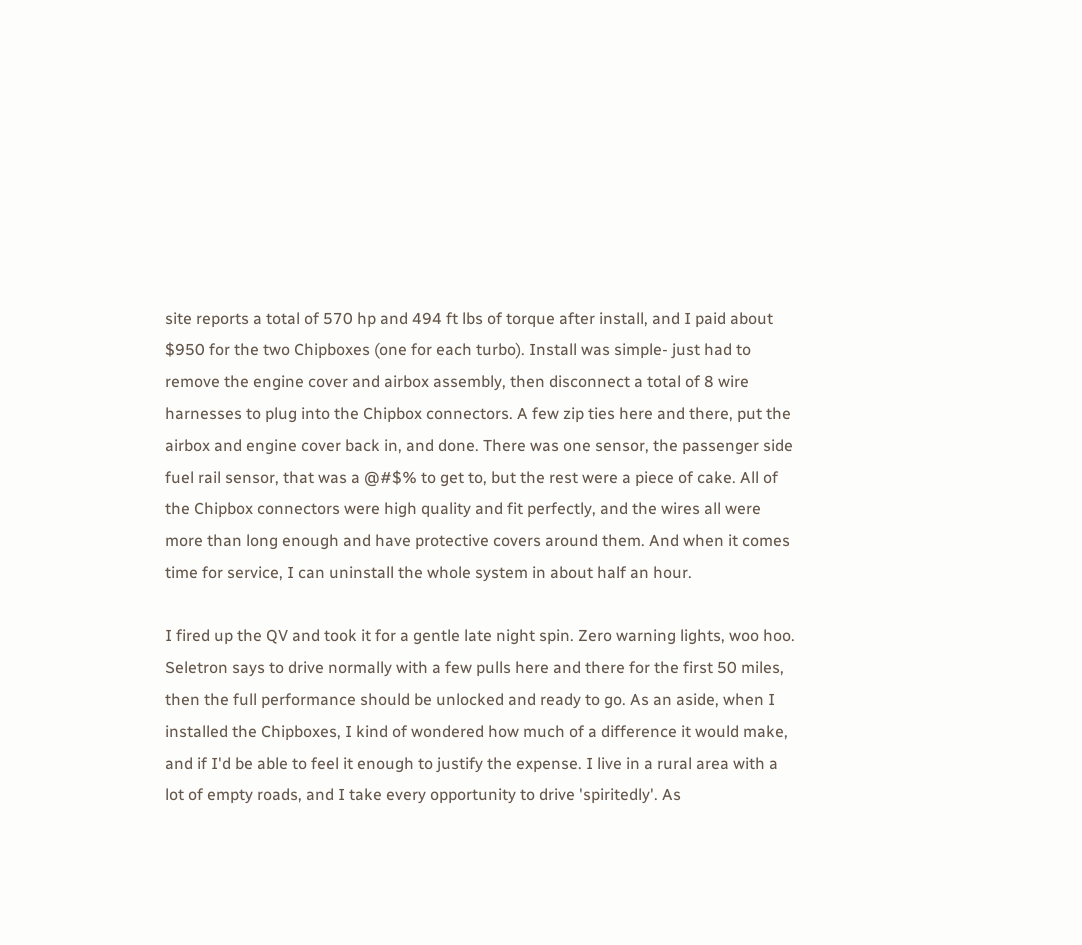site reports a total of 570 hp and 494 ft lbs of torque after install, and I paid about $950 for the two Chipboxes (one for each turbo). Install was simple- just had to remove the engine cover and airbox assembly, then disconnect a total of 8 wire harnesses to plug into the Chipbox connectors. A few zip ties here and there, put the airbox and engine cover back in, and done. There was one sensor, the passenger side fuel rail sensor, that was a @#$% to get to, but the rest were a piece of cake. All of the Chipbox connectors were high quality and fit perfectly, and the wires all were more than long enough and have protective covers around them. And when it comes time for service, I can uninstall the whole system in about half an hour.

I fired up the QV and took it for a gentle late night spin. Zero warning lights, woo hoo. Seletron says to drive normally with a few pulls here and there for the first 50 miles, then the full performance should be unlocked and ready to go. As an aside, when I installed the Chipboxes, I kind of wondered how much of a difference it would make, and if I'd be able to feel it enough to justify the expense. I live in a rural area with a lot of empty roads, and I take every opportunity to drive 'spiritedly'. As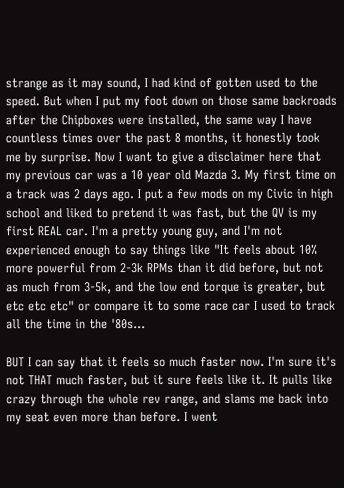strange as it may sound, I had kind of gotten used to the speed. But when I put my foot down on those same backroads after the Chipboxes were installed, the same way I have countless times over the past 8 months, it honestly took me by surprise. Now I want to give a disclaimer here that my previous car was a 10 year old Mazda 3. My first time on a track was 2 days ago. I put a few mods on my Civic in high school and liked to pretend it was fast, but the QV is my first REAL car. I'm a pretty young guy, and I'm not experienced enough to say things like "It feels about 10% more powerful from 2-3k RPMs than it did before, but not as much from 3-5k, and the low end torque is greater, but etc etc etc" or compare it to some race car I used to track all the time in the '80s...

BUT I can say that it feels so much faster now. I'm sure it's not THAT much faster, but it sure feels like it. It pulls like crazy through the whole rev range, and slams me back into my seat even more than before. I went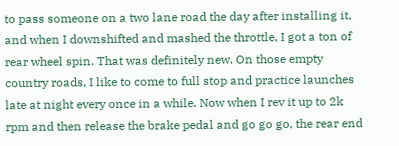to pass someone on a two lane road the day after installing it, and when I downshifted and mashed the throttle, I got a ton of rear wheel spin. That was definitely new. On those empty country roads, I like to come to full stop and practice launches late at night every once in a while. Now when I rev it up to 2k rpm and then release the brake pedal and go go go, the rear end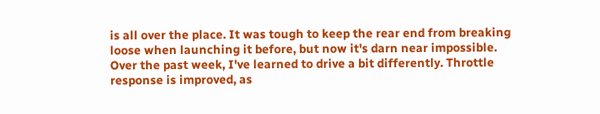is all over the place. It was tough to keep the rear end from breaking loose when launching it before, but now it's darn near impossible. Over the past week, I've learned to drive a bit differently. Throttle response is improved, as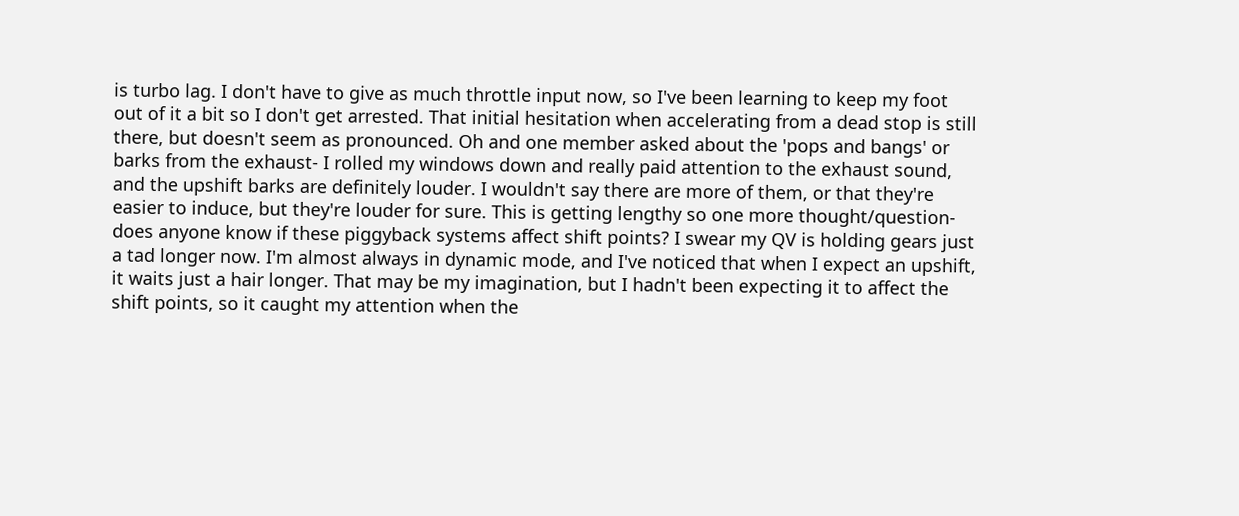is turbo lag. I don't have to give as much throttle input now, so I've been learning to keep my foot out of it a bit so I don't get arrested. That initial hesitation when accelerating from a dead stop is still there, but doesn't seem as pronounced. Oh and one member asked about the 'pops and bangs' or barks from the exhaust- I rolled my windows down and really paid attention to the exhaust sound, and the upshift barks are definitely louder. I wouldn't say there are more of them, or that they're easier to induce, but they're louder for sure. This is getting lengthy so one more thought/question- does anyone know if these piggyback systems affect shift points? I swear my QV is holding gears just a tad longer now. I'm almost always in dynamic mode, and I've noticed that when I expect an upshift, it waits just a hair longer. That may be my imagination, but I hadn't been expecting it to affect the shift points, so it caught my attention when the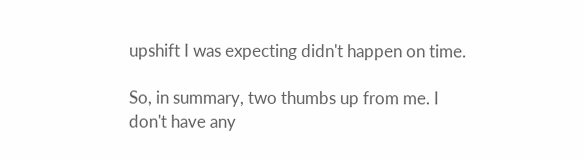upshift I was expecting didn't happen on time.

So, in summary, two thumbs up from me. I don't have any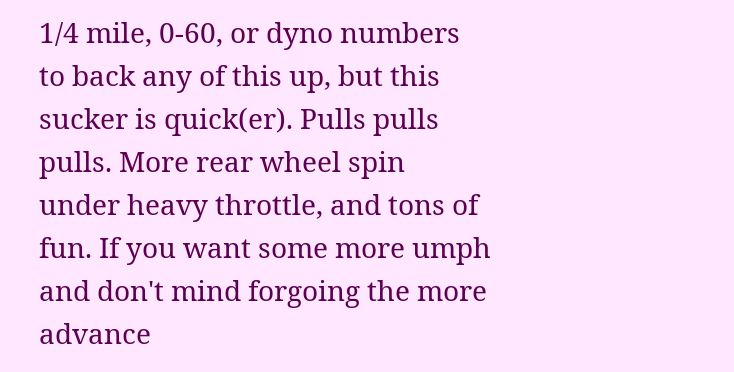1/4 mile, 0-60, or dyno numbers to back any of this up, but this sucker is quick(er). Pulls pulls pulls. More rear wheel spin under heavy throttle, and tons of fun. If you want some more umph and don't mind forgoing the more advance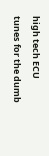high tech ECU tunes for the dumb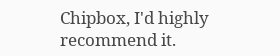Chipbox, I'd highly recommend it.